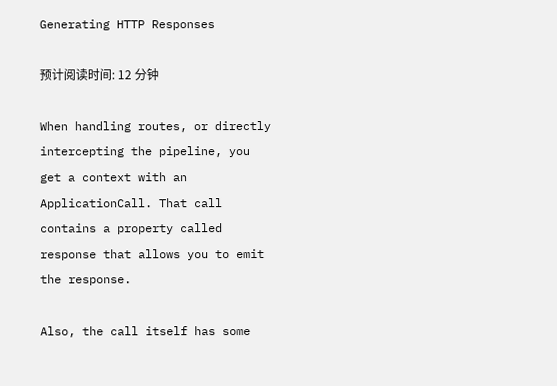Generating HTTP Responses

预计阅读时间: 12 分钟

When handling routes, or directly intercepting the pipeline, you get a context with an ApplicationCall. That call contains a property called response that allows you to emit the response.

Also, the call itself has some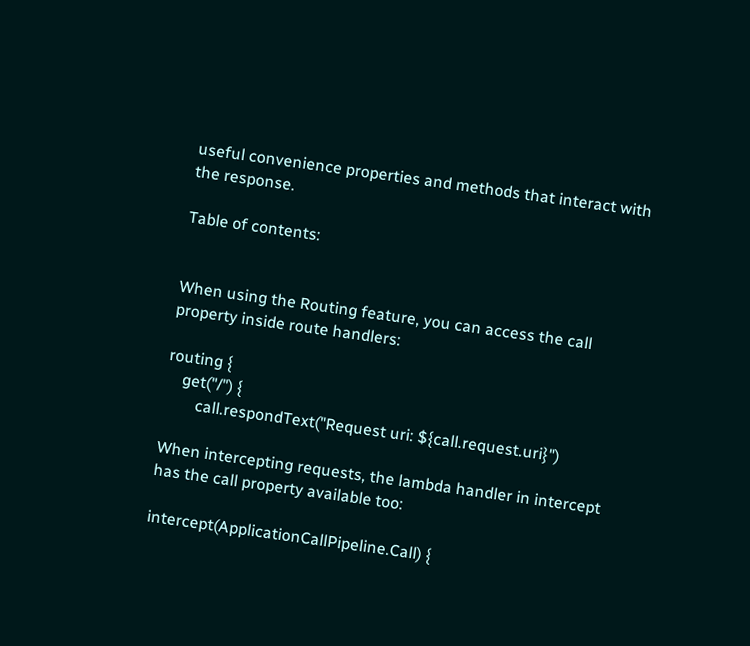useful convenience properties and methods that interact with the response.

Table of contents:


When using the Routing feature, you can access the call property inside route handlers:

routing {
    get("/") {
        call.respondText("Request uri: ${call.request.uri}")

When intercepting requests, the lambda handler in intercept has the call property available too:

intercept(ApplicationCallPipeline.Call) {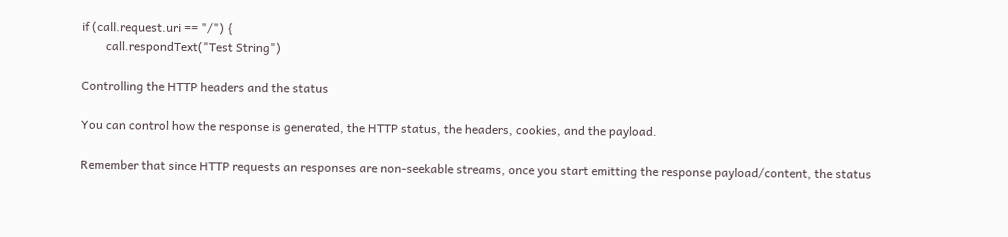if (call.request.uri == "/") {
        call.respondText("Test String")

Controlling the HTTP headers and the status

You can control how the response is generated, the HTTP status, the headers, cookies, and the payload.

Remember that since HTTP requests an responses are non-seekable streams, once you start emitting the response payload/content, the status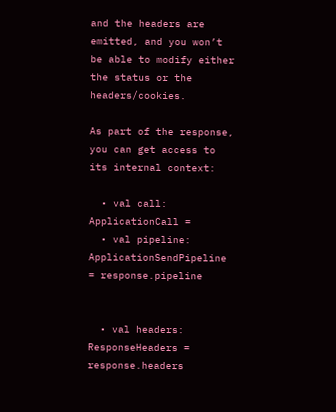and the headers are emitted, and you won’t be able to modify either the status or the headers/cookies.

As part of the response, you can get access to its internal context:

  • val call: ApplicationCall =
  • val pipeline: ApplicationSendPipeline = response.pipeline


  • val headers: ResponseHeaders = response.headers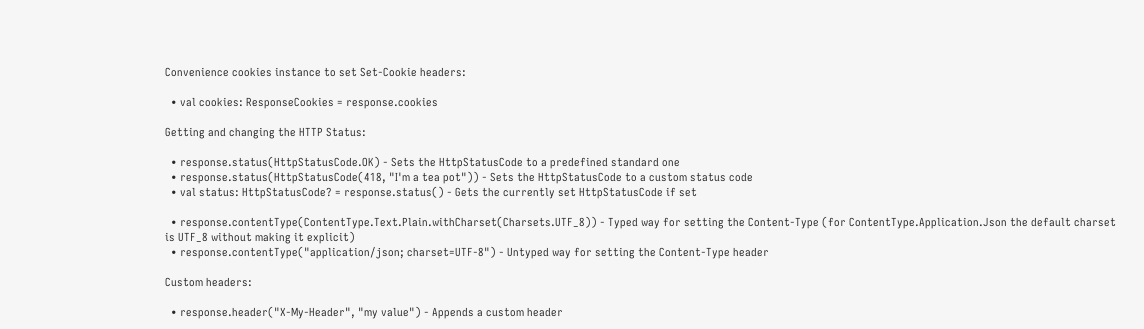Convenience cookies instance to set Set-Cookie headers:

  • val cookies: ResponseCookies = response.cookies

Getting and changing the HTTP Status:

  • response.status(HttpStatusCode.OK) - Sets the HttpStatusCode to a predefined standard one
  • response.status(HttpStatusCode(418, "I'm a tea pot")) - Sets the HttpStatusCode to a custom status code
  • val status: HttpStatusCode? = response.status() - Gets the currently set HttpStatusCode if set

  • response.contentType(ContentType.Text.Plain.withCharset(Charsets.UTF_8)) - Typed way for setting the Content-Type (for ContentType.Application.Json the default charset is UTF_8 without making it explicit)
  • response.contentType("application/json; charset=UTF-8") - Untyped way for setting the Content-Type header

Custom headers:

  • response.header("X-My-Header", "my value") - Appends a custom header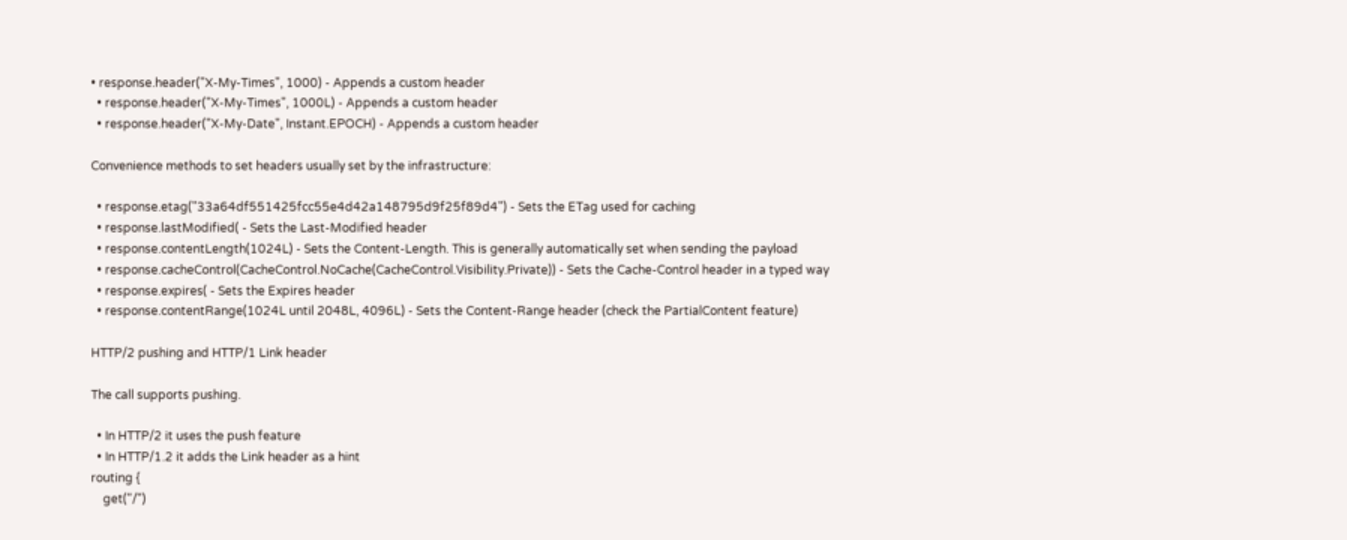• response.header("X-My-Times", 1000) - Appends a custom header
  • response.header("X-My-Times", 1000L) - Appends a custom header
  • response.header("X-My-Date", Instant.EPOCH) - Appends a custom header

Convenience methods to set headers usually set by the infrastructure:

  • response.etag("33a64df551425fcc55e4d42a148795d9f25f89d4") - Sets the ETag used for caching
  • response.lastModified( - Sets the Last-Modified header
  • response.contentLength(1024L) - Sets the Content-Length. This is generally automatically set when sending the payload
  • response.cacheControl(CacheControl.NoCache(CacheControl.Visibility.Private)) - Sets the Cache-Control header in a typed way
  • response.expires( - Sets the Expires header
  • response.contentRange(1024L until 2048L, 4096L) - Sets the Content-Range header (check the PartialContent feature)

HTTP/2 pushing and HTTP/1 Link header

The call supports pushing.

  • In HTTP/2 it uses the push feature
  • In HTTP/1.2 it adds the Link header as a hint
routing {
    get("/")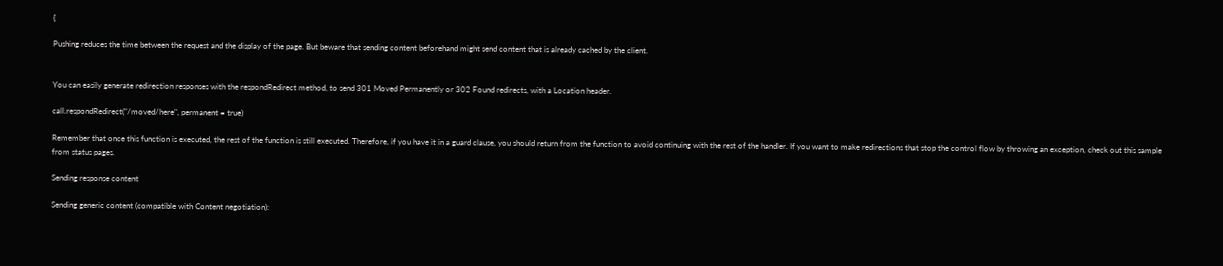{

Pushing reduces the time between the request and the display of the page. But beware that sending content beforehand might send content that is already cached by the client.


You can easily generate redirection responses with the respondRedirect method, to send 301 Moved Permanently or 302 Found redirects, with a Location header.

call.respondRedirect("/moved/here", permanent = true)

Remember that once this function is executed, the rest of the function is still executed. Therefore, if you have it in a guard clause, you should return from the function to avoid continuing with the rest of the handler. If you want to make redirections that stop the control flow by throwing an exception, check out this sample from status pages.

Sending response content

Sending generic content (compatible with Content negotiation):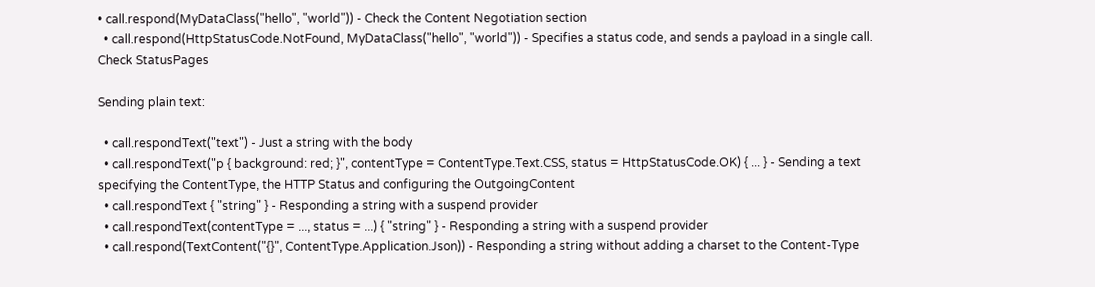• call.respond(MyDataClass("hello", "world")) - Check the Content Negotiation section
  • call.respond(HttpStatusCode.NotFound, MyDataClass("hello", "world")) - Specifies a status code, and sends a payload in a single call. Check StatusPages

Sending plain text:

  • call.respondText("text") - Just a string with the body
  • call.respondText("p { background: red; }", contentType = ContentType.Text.CSS, status = HttpStatusCode.OK) { ... } - Sending a text specifying the ContentType, the HTTP Status and configuring the OutgoingContent
  • call.respondText { "string" } - Responding a string with a suspend provider
  • call.respondText(contentType = ..., status = ...) { "string" } - Responding a string with a suspend provider
  • call.respond(TextContent("{}", ContentType.Application.Json)) - Responding a string without adding a charset to the Content-Type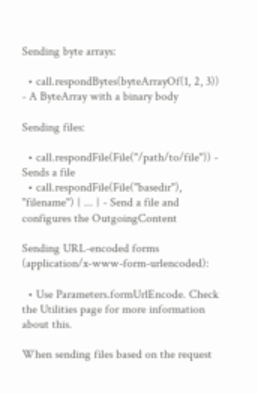Sending byte arrays:

  • call.respondBytes(byteArrayOf(1, 2, 3)) - A ByteArray with a binary body

Sending files:

  • call.respondFile(File("/path/to/file")) - Sends a file
  • call.respondFile(File("basedir"), "filename") { ... } - Send a file and configures the OutgoingContent

Sending URL-encoded forms (application/x-www-form-urlencoded):

  • Use Parameters.formUrlEncode. Check the Utilities page for more information about this.

When sending files based on the request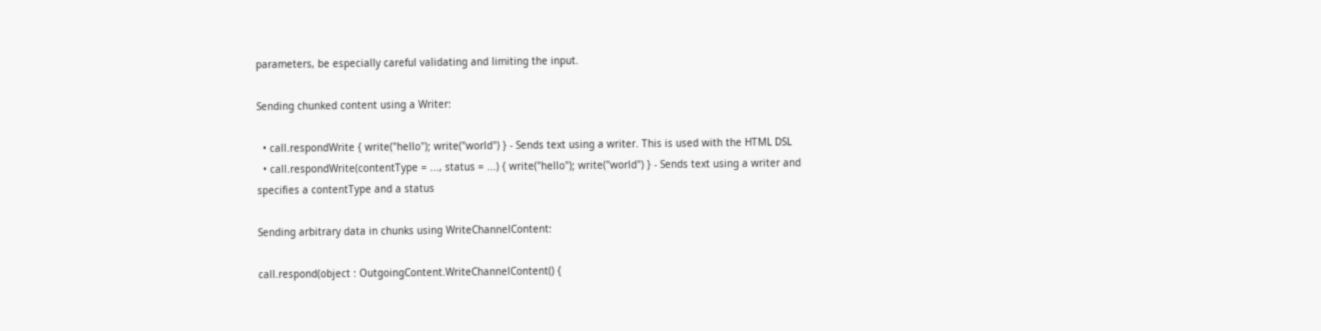parameters, be especially careful validating and limiting the input.

Sending chunked content using a Writer:

  • call.respondWrite { write("hello"); write("world") } - Sends text using a writer. This is used with the HTML DSL
  • call.respondWrite(contentType = ..., status = ...) { write("hello"); write("world") } - Sends text using a writer and specifies a contentType and a status

Sending arbitrary data in chunks using WriteChannelContent:

call.respond(object : OutgoingContent.WriteChannelContent() {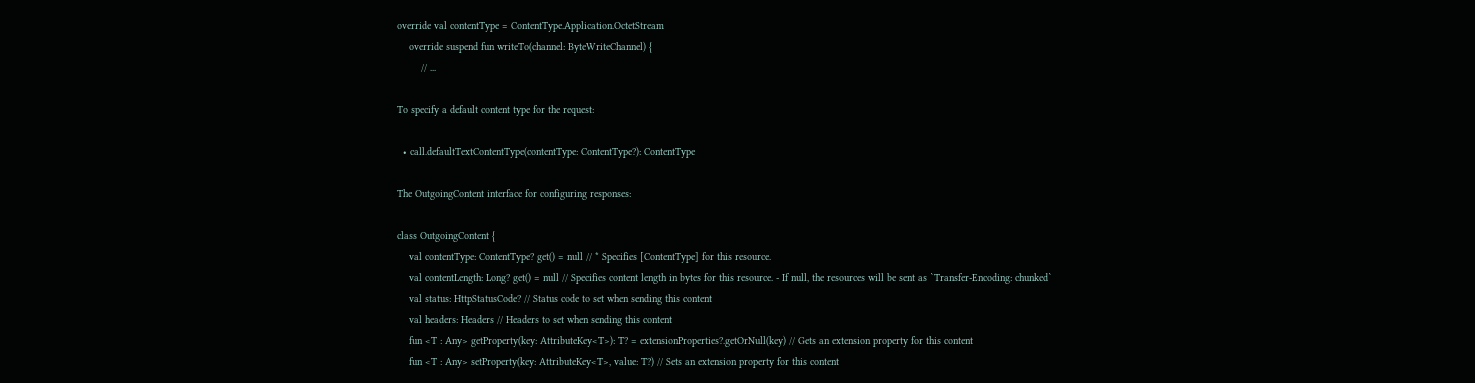override val contentType = ContentType.Application.OctetStream
    override suspend fun writeTo(channel: ByteWriteChannel) {
        // ...

To specify a default content type for the request:

  • call.defaultTextContentType(contentType: ContentType?): ContentType

The OutgoingContent interface for configuring responses:

class OutgoingContent {
    val contentType: ContentType? get() = null // * Specifies [ContentType] for this resource.
    val contentLength: Long? get() = null // Specifies content length in bytes for this resource. - If null, the resources will be sent as `Transfer-Encoding: chunked`
    val status: HttpStatusCode? // Status code to set when sending this content
    val headers: Headers // Headers to set when sending this content
    fun <T : Any> getProperty(key: AttributeKey<T>): T? = extensionProperties?.getOrNull(key) // Gets an extension property for this content
    fun <T : Any> setProperty(key: AttributeKey<T>, value: T?) // Sets an extension property for this content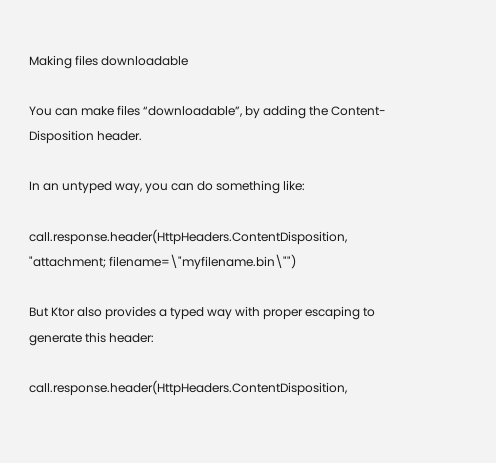Making files downloadable

You can make files “downloadable”, by adding the Content-Disposition header.

In an untyped way, you can do something like:

call.response.header(HttpHeaders.ContentDisposition, "attachment; filename=\"myfilename.bin\"")

But Ktor also provides a typed way with proper escaping to generate this header:

call.response.header(HttpHeaders.ContentDisposition,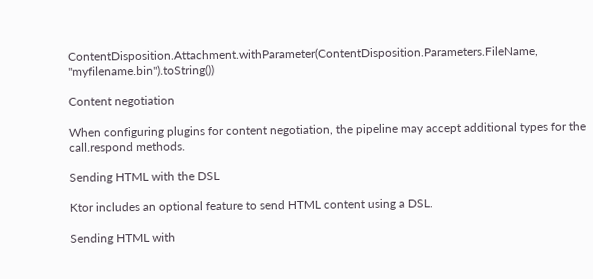ContentDisposition.Attachment.withParameter(ContentDisposition.Parameters.FileName, "myfilename.bin").toString())

Content negotiation

When configuring plugins for content negotiation, the pipeline may accept additional types for the call.respond methods.

Sending HTML with the DSL

Ktor includes an optional feature to send HTML content using a DSL.

Sending HTML with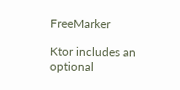FreeMarker

Ktor includes an optional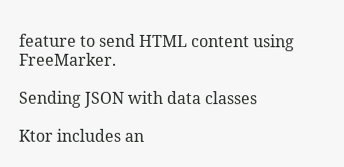feature to send HTML content using FreeMarker.

Sending JSON with data classes

Ktor includes an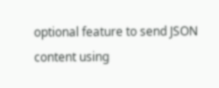optional feature to send JSON content using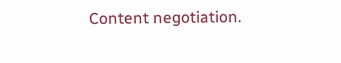Content negotiation.